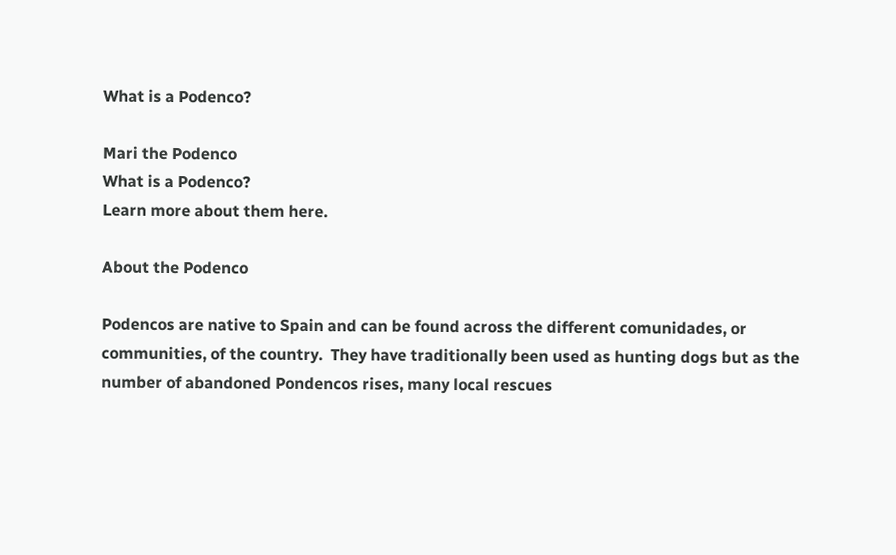What is a Podenco?

Mari the Podenco
What is a Podenco?
Learn more about them here.

About the Podenco

Podencos are native to Spain and can be found across the different comunidades, or communities, of the country.  They have traditionally been used as hunting dogs but as the number of abandoned Pondencos rises, many local rescues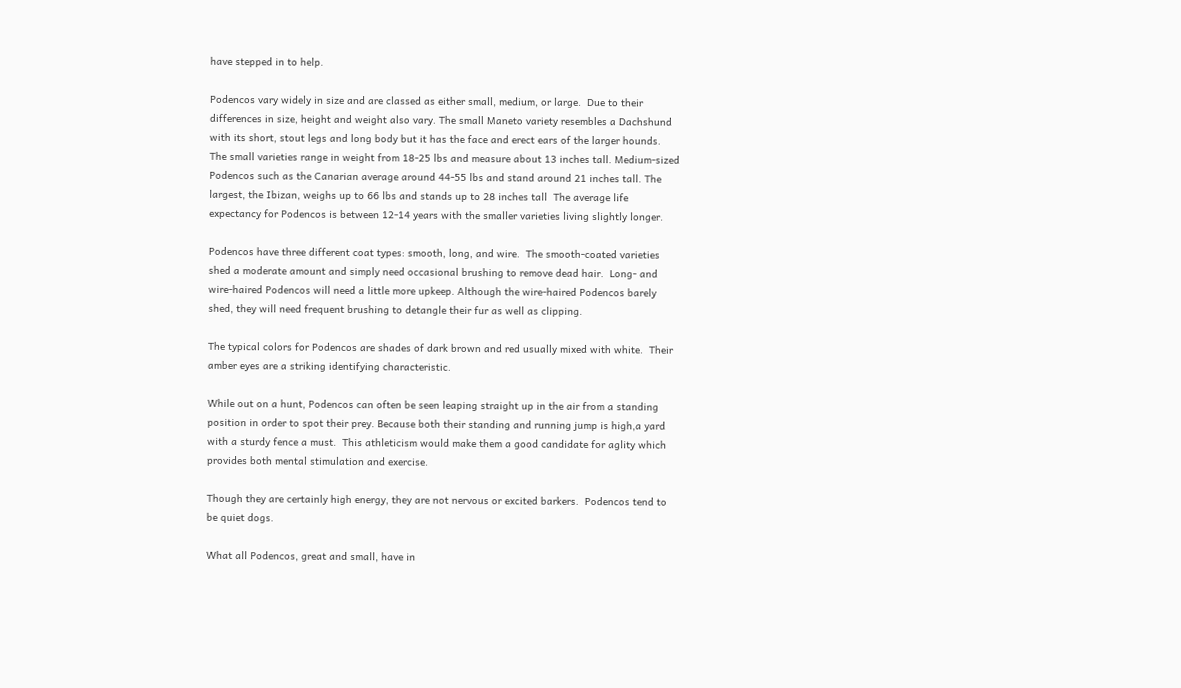have stepped in to help.

Podencos vary widely in size and are classed as either small, medium, or large.  Due to their differences in size, height and weight also vary. The small Maneto variety resembles a Dachshund with its short, stout legs and long body but it has the face and erect ears of the larger hounds.  The small varieties range in weight from 18-25 lbs and measure about 13 inches tall. Medium-sized Podencos such as the Canarian average around 44-55 lbs and stand around 21 inches tall. The largest, the Ibizan, weighs up to 66 lbs and stands up to 28 inches tall  The average life expectancy for Podencos is between 12-14 years with the smaller varieties living slightly longer.

Podencos have three different coat types: smooth, long, and wire.  The smooth-coated varieties shed a moderate amount and simply need occasional brushing to remove dead hair.  Long- and wire-haired Podencos will need a little more upkeep. Although the wire-haired Podencos barely shed, they will need frequent brushing to detangle their fur as well as clipping.

The typical colors for Podencos are shades of dark brown and red usually mixed with white.  Their amber eyes are a striking identifying characteristic.

While out on a hunt, Podencos can often be seen leaping straight up in the air from a standing position in order to spot their prey. Because both their standing and running jump is high,a yard with a sturdy fence a must.  This athleticism would make them a good candidate for aglity which provides both mental stimulation and exercise.

Though they are certainly high energy, they are not nervous or excited barkers.  Podencos tend to be quiet dogs.

What all Podencos, great and small, have in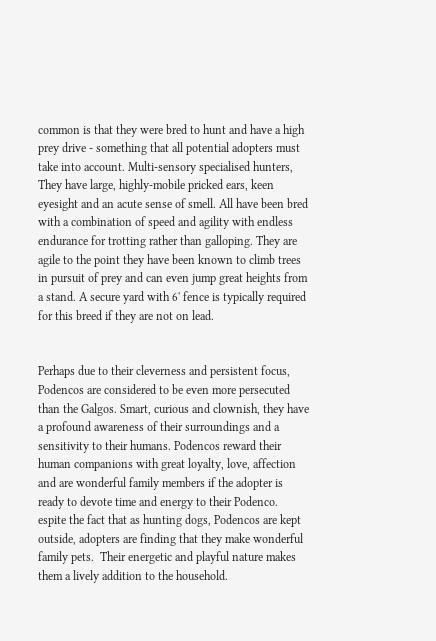common is that they were bred to hunt and have a high prey drive - something that all potential adopters must take into account. Multi-sensory specialised hunters, They have large, highly-mobile pricked ears, keen eyesight and an acute sense of smell. All have been bred with a combination of speed and agility with endless endurance for trotting rather than galloping. They are agile to the point they have been known to climb trees in pursuit of prey and can even jump great heights from a stand. A secure yard with 6' fence is typically required for this breed if they are not on lead.


Perhaps due to their cleverness and persistent focus, Podencos are considered to be even more persecuted than the Galgos. Smart, curious and clownish, they have a profound awareness of their surroundings and a sensitivity to their humans. Podencos reward their human companions with great loyalty, love, affection and are wonderful family members if the adopter is ready to devote time and energy to their Podenco.  espite the fact that as hunting dogs, Podencos are kept outside, adopters are finding that they make wonderful family pets.  Their energetic and playful nature makes them a lively addition to the household.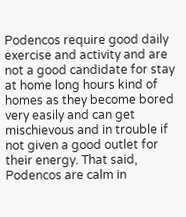Podencos require good daily exercise and activity and are not a good candidate for stay at home long hours kind of homes as they become bored very easily and can get mischievous and in trouble if not given a good outlet for their energy. That said, Podencos are calm in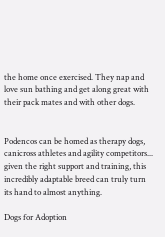the home once exercised. They nap and love sun bathing and get along great with their pack mates and with other dogs.


Podencos can be homed as therapy dogs, canicross athletes and agility competitors... given the right support and training, this incredibly adaptable breed can truly turn its hand to almost anything.

Dogs for Adoption